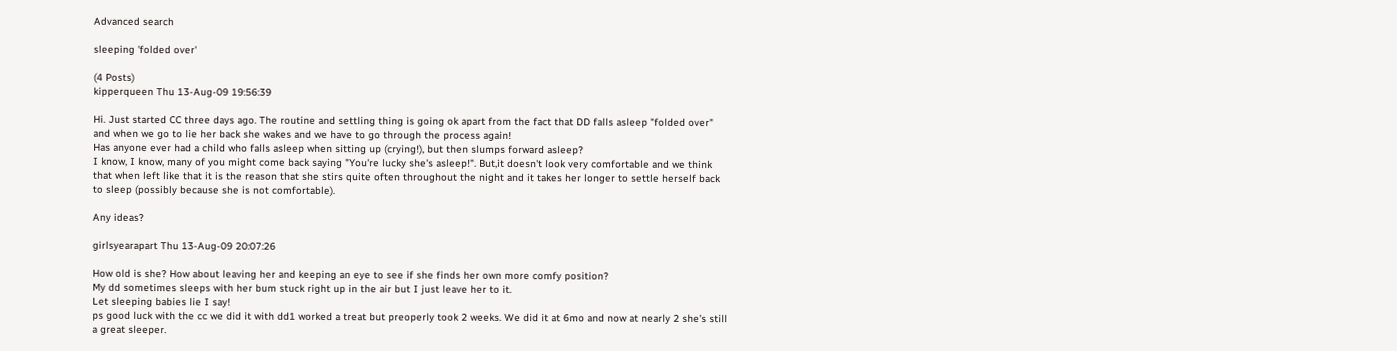Advanced search

sleeping 'folded over'

(4 Posts)
kipperqueen Thu 13-Aug-09 19:56:39

Hi. Just started CC three days ago. The routine and settling thing is going ok apart from the fact that DD falls asleep "folded over" and when we go to lie her back she wakes and we have to go through the process again!
Has anyone ever had a child who falls asleep when sitting up (crying!), but then slumps forward asleep?
I know, I know, many of you might come back saying "You're lucky she's asleep!". But,it doesn't look very comfortable and we think that when left like that it is the reason that she stirs quite often throughout the night and it takes her longer to settle herself back to sleep (possibly because she is not comfortable).

Any ideas?

girlsyearapart Thu 13-Aug-09 20:07:26

How old is she? How about leaving her and keeping an eye to see if she finds her own more comfy position?
My dd sometimes sleeps with her bum stuck right up in the air but I just leave her to it.
Let sleeping babies lie I say!
ps good luck with the cc we did it with dd1 worked a treat but preoperly took 2 weeks. We did it at 6mo and now at nearly 2 she's still a great sleeper.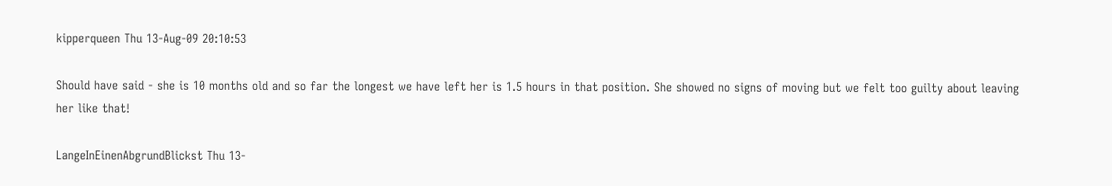kipperqueen Thu 13-Aug-09 20:10:53

Should have said - she is 10 months old and so far the longest we have left her is 1.5 hours in that position. She showed no signs of moving but we felt too guilty about leaving her like that!

LangeInEinenAbgrundBlickst Thu 13-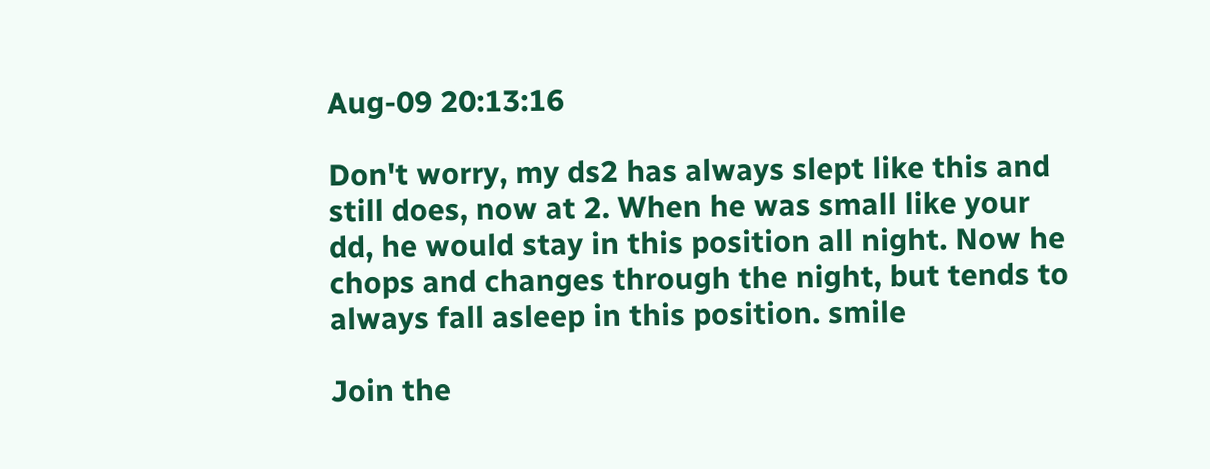Aug-09 20:13:16

Don't worry, my ds2 has always slept like this and still does, now at 2. When he was small like your dd, he would stay in this position all night. Now he chops and changes through the night, but tends to always fall asleep in this position. smile

Join the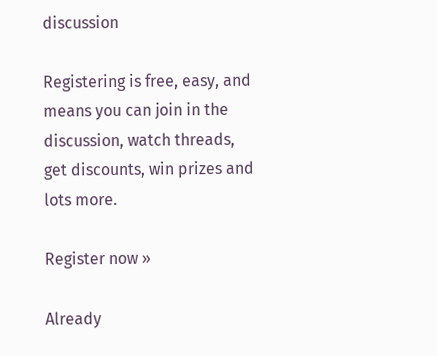discussion

Registering is free, easy, and means you can join in the discussion, watch threads, get discounts, win prizes and lots more.

Register now »

Already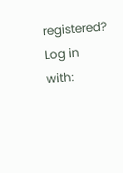registered? Log in with: